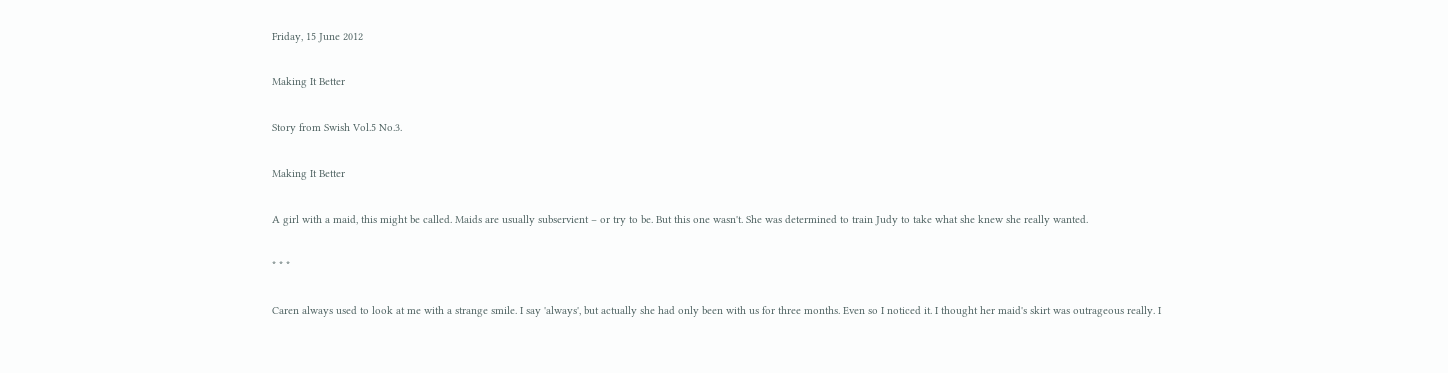Friday, 15 June 2012

Making It Better

Story from Swish Vol.5 No.3.

Making It Better

A girl with a maid, this might be called. Maids are usually subservient – or try to be. But this one wasn't. She was determined to train Judy to take what she knew she really wanted.

* * *

Caren always used to look at me with a strange smile. I say 'always', but actually she had only been with us for three months. Even so I noticed it. I thought her maid's skirt was outrageous really. I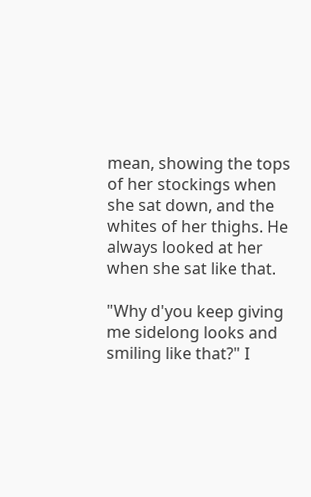mean, showing the tops of her stockings when she sat down, and the whites of her thighs. He always looked at her when she sat like that.

"Why d'you keep giving me sidelong looks and smiling like that?" I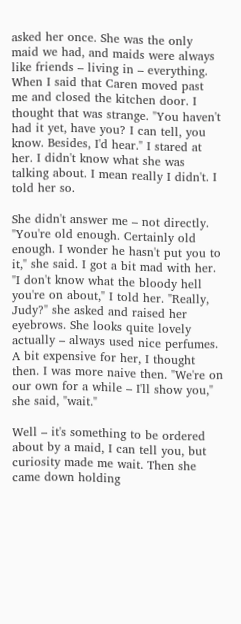asked her once. She was the only maid we had, and maids were always like friends – living in – everything. When I said that Caren moved past me and closed the kitchen door. I thought that was strange. "You haven't had it yet, have you? I can tell, you know. Besides, I'd hear." I stared at her. I didn't know what she was talking about. I mean really I didn't. I told her so.

She didn't answer me – not directly. "You're old enough. Certainly old enough. I wonder he hasn't put you to it," she said. I got a bit mad with her. "I don't know what the bloody hell you're on about," I told her. "Really, Judy?" she asked and raised her eyebrows. She looks quite lovely actually – always used nice perfumes. A bit expensive for her, I thought then. I was more naive then. "We're on our own for a while – I'll show you," she said, "wait."

Well – it's something to be ordered about by a maid, I can tell you, but curiosity made me wait. Then she came down holding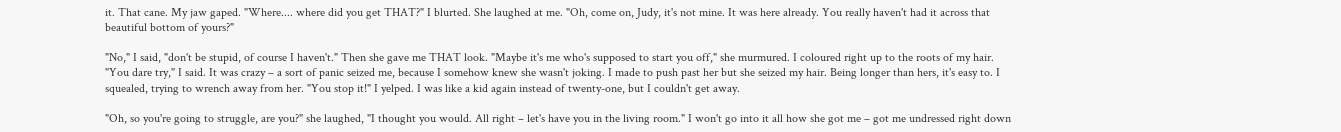it. That cane. My jaw gaped. "Where.... where did you get THAT?" I blurted. She laughed at me. "Oh, come on, Judy, it's not mine. It was here already. You really haven't had it across that beautiful bottom of yours?"

"No," I said, "don't be stupid, of course I haven't." Then she gave me THAT look. "Maybe it's me who's supposed to start you off," she murmured. I coloured right up to the roots of my hair. "You dare try," I said. It was crazy – a sort of panic seized me, because I somehow knew she wasn't joking. I made to push past her but she seized my hair. Being longer than hers, it's easy to. I squealed, trying to wrench away from her. "You stop it!" I yelped. I was like a kid again instead of twenty-one, but I couldn't get away.

"Oh, so you're going to struggle, are you?" she laughed, "I thought you would. All right – let's have you in the living room." I won't go into it all how she got me – got me undressed right down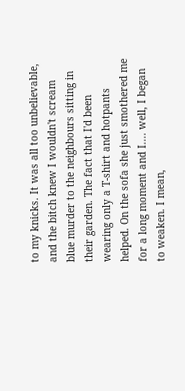to my knicks. It was all too unbelievable, and the bitch knew I wouldn't scream blue murder to the neighbours sitting in their garden. The fact that I'd been wearing only a T-shirt and hotpants helped. On the sofa she just smothered me for a long moment and I.... well, I began to weaken. I mean,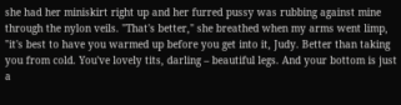she had her miniskirt right up and her furred pussy was rubbing against mine through the nylon veils. "That's better," she breathed when my arms went limp, "it's best to have you warmed up before you get into it, Judy. Better than taking you from cold. You've lovely tits, darling – beautiful legs. And your bottom is just a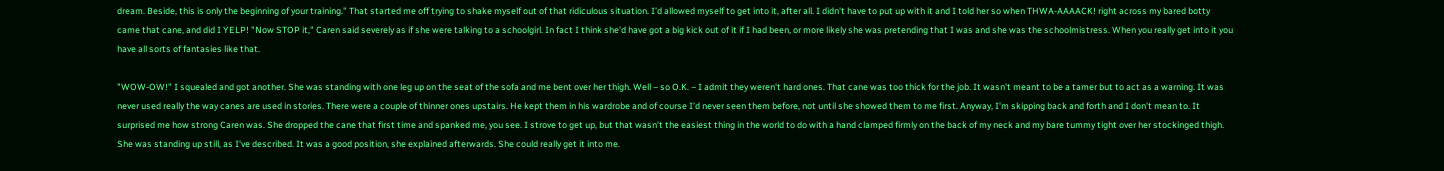dream. Beside, this is only the beginning of your training." That started me off trying to shake myself out of that ridiculous situation. I'd allowed myself to get into it, after all. I didn't have to put up with it and I told her so when THWA-AAAACK! right across my bared botty came that cane, and did I YELP! "Now STOP it," Caren said severely as if she were talking to a schoolgirl. In fact I think she'd have got a big kick out of it if I had been, or more likely she was pretending that I was and she was the schoolmistress. When you really get into it you have all sorts of fantasies like that.

"WOW-OW!" I squealed and got another. She was standing with one leg up on the seat of the sofa and me bent over her thigh. Well – so O.K. – I admit they weren't hard ones. That cane was too thick for the job. It wasn't meant to be a tamer but to act as a warning. It was never used really the way canes are used in stories. There were a couple of thinner ones upstairs. He kept them in his wardrobe and of course I'd never seen them before, not until she showed them to me first. Anyway, I'm skipping back and forth and I don't mean to. It surprised me how strong Caren was. She dropped the cane that first time and spanked me, you see. I strove to get up, but that wasn't the easiest thing in the world to do with a hand clamped firmly on the back of my neck and my bare tummy tight over her stockinged thigh. She was standing up still, as I've described. It was a good position, she explained afterwards. She could really get it into me.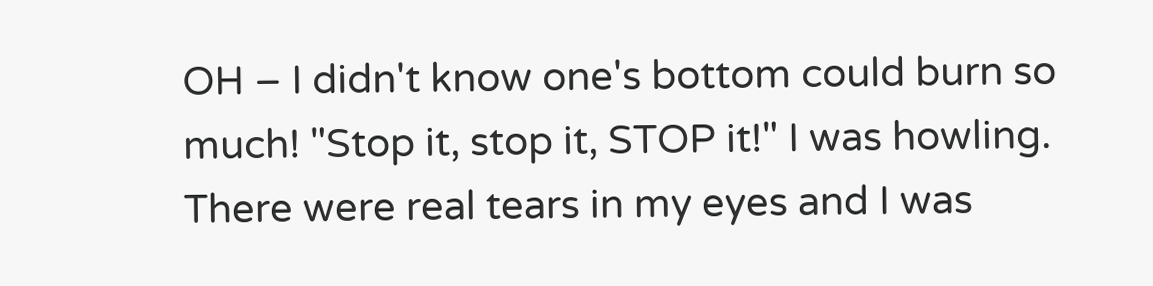OH – I didn't know one's bottom could burn so much! "Stop it, stop it, STOP it!" I was howling. There were real tears in my eyes and I was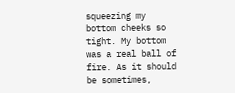squeezing my bottom cheeks so tight. My bottom was a real ball of fire. As it should be sometimes,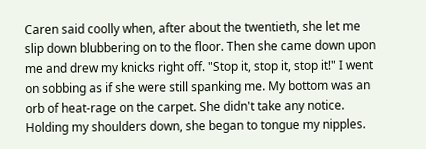Caren said coolly when, after about the twentieth, she let me slip down blubbering on to the floor. Then she came down upon me and drew my knicks right off. "Stop it, stop it, stop it!" I went on sobbing as if she were still spanking me. My bottom was an orb of heat-rage on the carpet. She didn't take any notice. Holding my shoulders down, she began to tongue my nipples.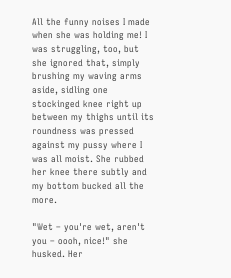All the funny noises I made when she was holding me! I was struggling, too, but she ignored that, simply brushing my waving arms aside, sidling one stockinged knee right up between my thighs until its roundness was pressed against my pussy where I was all moist. She rubbed her knee there subtly and my bottom bucked all the more.

"Wet – you're wet, aren't you – oooh, nice!" she husked. Her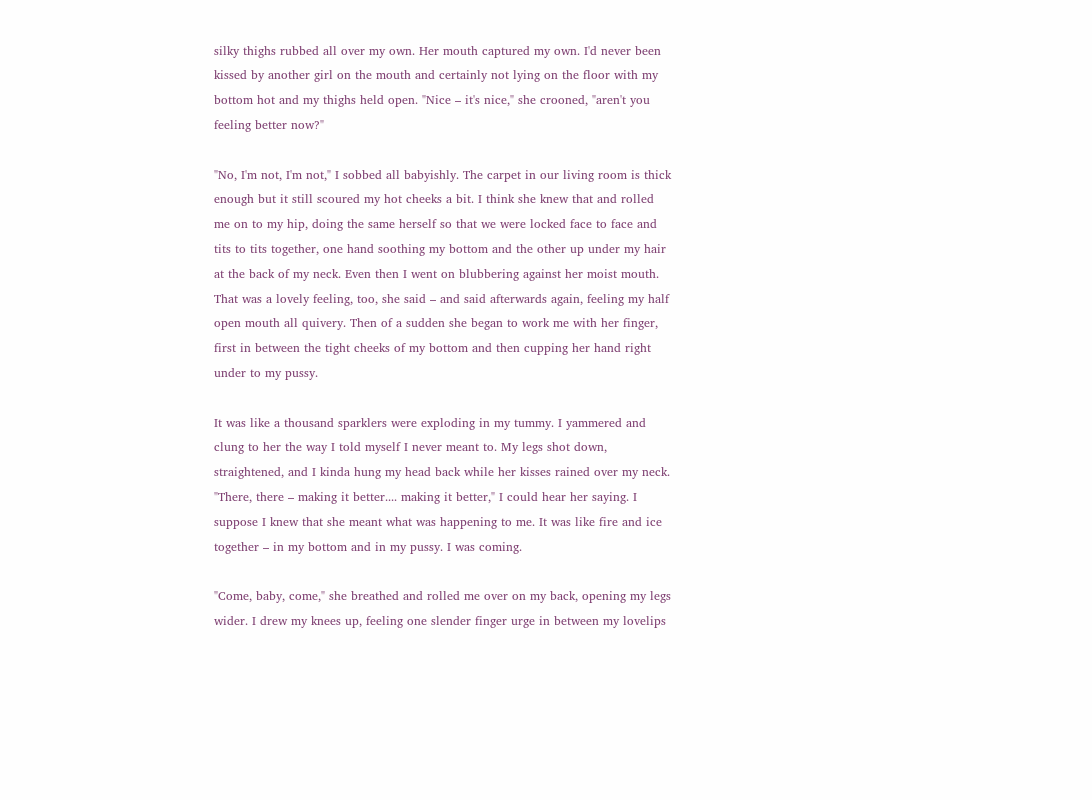silky thighs rubbed all over my own. Her mouth captured my own. I'd never been kissed by another girl on the mouth and certainly not lying on the floor with my bottom hot and my thighs held open. "Nice – it's nice," she crooned, "aren't you feeling better now?"

"No, I'm not, I'm not," I sobbed all babyishly. The carpet in our living room is thick enough but it still scoured my hot cheeks a bit. I think she knew that and rolled me on to my hip, doing the same herself so that we were locked face to face and tits to tits together, one hand soothing my bottom and the other up under my hair at the back of my neck. Even then I went on blubbering against her moist mouth. That was a lovely feeling, too, she said – and said afterwards again, feeling my half open mouth all quivery. Then of a sudden she began to work me with her finger, first in between the tight cheeks of my bottom and then cupping her hand right under to my pussy.

It was like a thousand sparklers were exploding in my tummy. I yammered and clung to her the way I told myself I never meant to. My legs shot down, straightened, and I kinda hung my head back while her kisses rained over my neck. "There, there – making it better.... making it better," I could hear her saying. I suppose I knew that she meant what was happening to me. It was like fire and ice together – in my bottom and in my pussy. I was coming.

"Come, baby, come," she breathed and rolled me over on my back, opening my legs wider. I drew my knees up, feeling one slender finger urge in between my lovelips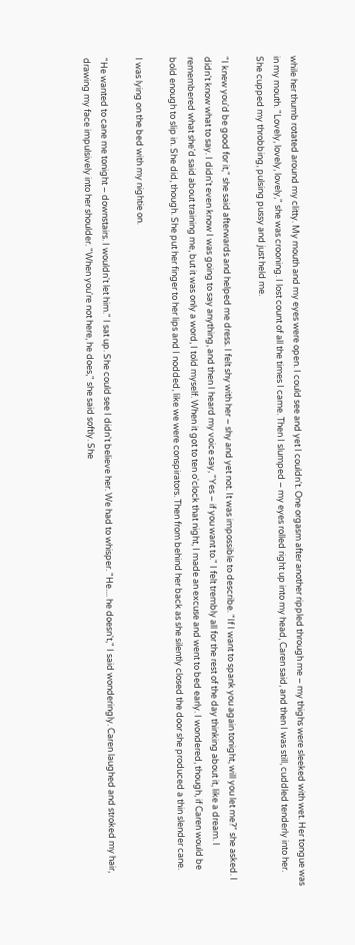while her thumb rotated around my clitty. My mouth and my eyes were open. I could see and yet I couldn't. One orgasm after another rippled through me – my thighs were sleeked with wet. Her tongue was in my mouth. "Lovely, lovely, lovely," she was crooning. I lost count of all the times I came. Then I slumped – my eyes rolled right up into my head, Caren said, and then I was still, cuddled tenderly into her. She cupped my throbbing, pulsing pussy and just held me.

"I knew you'd be good for it," she said afterwards and helped me dress. I felt shy with her – shy and yet not. It was impossible to describe. "If I want to spank you again tonight, will you let me?" she asked. I didn't know what to say. I didn't even know I was going to say anything, and then I heard my voice say, "Yes – if you want to." I felt trembly all for the rest of the day thinking about it, like a dream. I remembered what she'd said about training me, but it was only a word, I told myself. When it got to ten o'clock that night, I made an excuse and went to bed early. I wondered, though, if Caren would be bold enough to slip in. She did, though. She put her finger to her lips and I nodded, like we were conspirators. Then from behind her back as she silently closed the door she produced a thin slender cane.

I was lying on the bed with my nightie on.

"He wanted to cane me tonight – downstairs. I wouldn't let him." I sat up. She could see I didn't believe her. We had to whisper. "He.... he doesn't," I said wonderingly. Caren laughed and stroked my hair, drawing my face impulsively into her shoulder. "When you're not here, he does," she said softly. She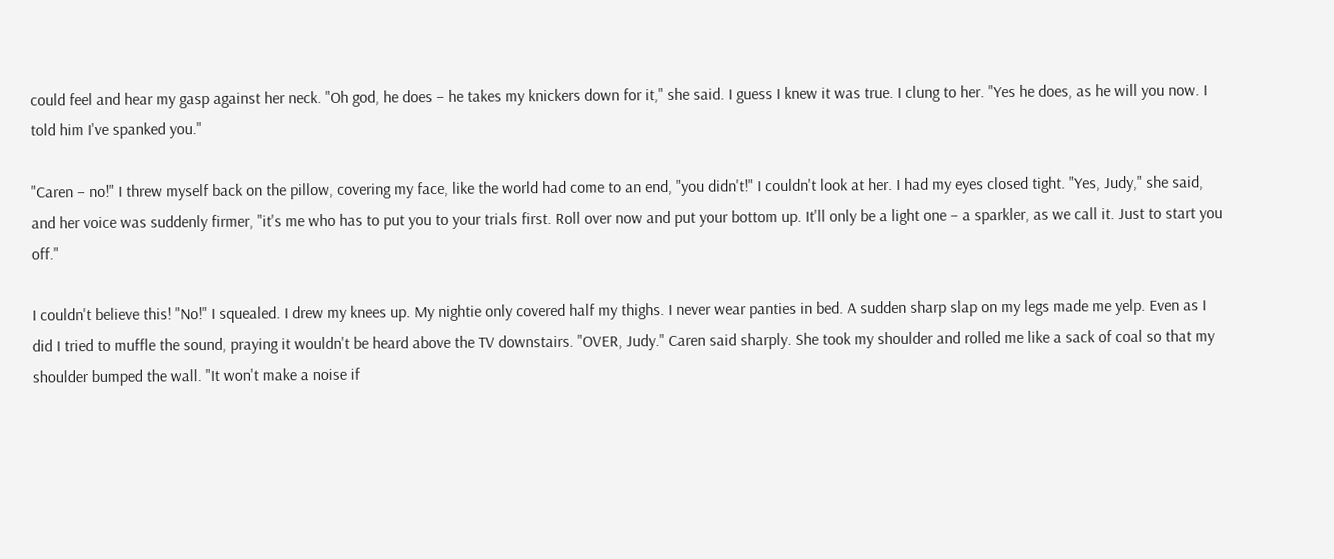could feel and hear my gasp against her neck. "Oh god, he does – he takes my knickers down for it," she said. I guess I knew it was true. I clung to her. "Yes he does, as he will you now. I told him I've spanked you."

"Caren – no!" I threw myself back on the pillow, covering my face, like the world had come to an end, "you didn't!" I couldn't look at her. I had my eyes closed tight. "Yes, Judy," she said, and her voice was suddenly firmer, "it's me who has to put you to your trials first. Roll over now and put your bottom up. It'll only be a light one – a sparkler, as we call it. Just to start you off."

I couldn't believe this! "No!" I squealed. I drew my knees up. My nightie only covered half my thighs. I never wear panties in bed. A sudden sharp slap on my legs made me yelp. Even as I did I tried to muffle the sound, praying it wouldn't be heard above the TV downstairs. "OVER, Judy." Caren said sharply. She took my shoulder and rolled me like a sack of coal so that my shoulder bumped the wall. "It won't make a noise if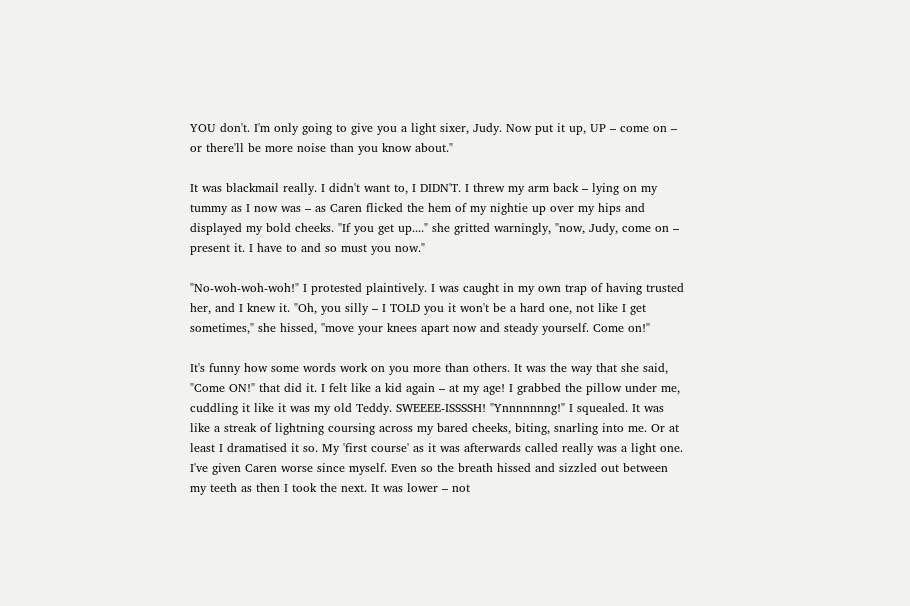YOU don't. I'm only going to give you a light sixer, Judy. Now put it up, UP – come on – or there'll be more noise than you know about."

It was blackmail really. I didn't want to, I DIDN'T. I threw my arm back – lying on my tummy as I now was – as Caren flicked the hem of my nightie up over my hips and displayed my bold cheeks. "If you get up...." she gritted warningly, "now, Judy, come on – present it. I have to and so must you now."

"No-woh-woh-woh!" I protested plaintively. I was caught in my own trap of having trusted her, and I knew it. "Oh, you silly – I TOLD you it won't be a hard one, not like I get sometimes," she hissed, "move your knees apart now and steady yourself. Come on!"

It's funny how some words work on you more than others. It was the way that she said, "Come ON!" that did it. I felt like a kid again – at my age! I grabbed the pillow under me, cuddling it like it was my old Teddy. SWEEEE-ISSSSH! "Ynnnnnnng!" I squealed. It was like a streak of lightning coursing across my bared cheeks, biting, snarling into me. Or at least I dramatised it so. My 'first course' as it was afterwards called really was a light one. I've given Caren worse since myself. Even so the breath hissed and sizzled out between my teeth as then I took the next. It was lower – not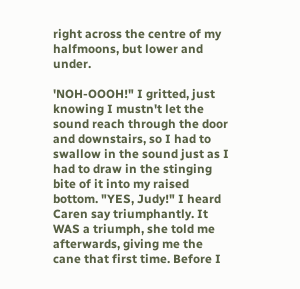right across the centre of my halfmoons, but lower and under.

'NOH-OOOH!" I gritted, just knowing I mustn't let the sound reach through the door and downstairs, so I had to swallow in the sound just as I had to draw in the stinging bite of it into my raised bottom. "YES, Judy!" I heard Caren say triumphantly. It WAS a triumph, she told me afterwards, giving me the cane that first time. Before I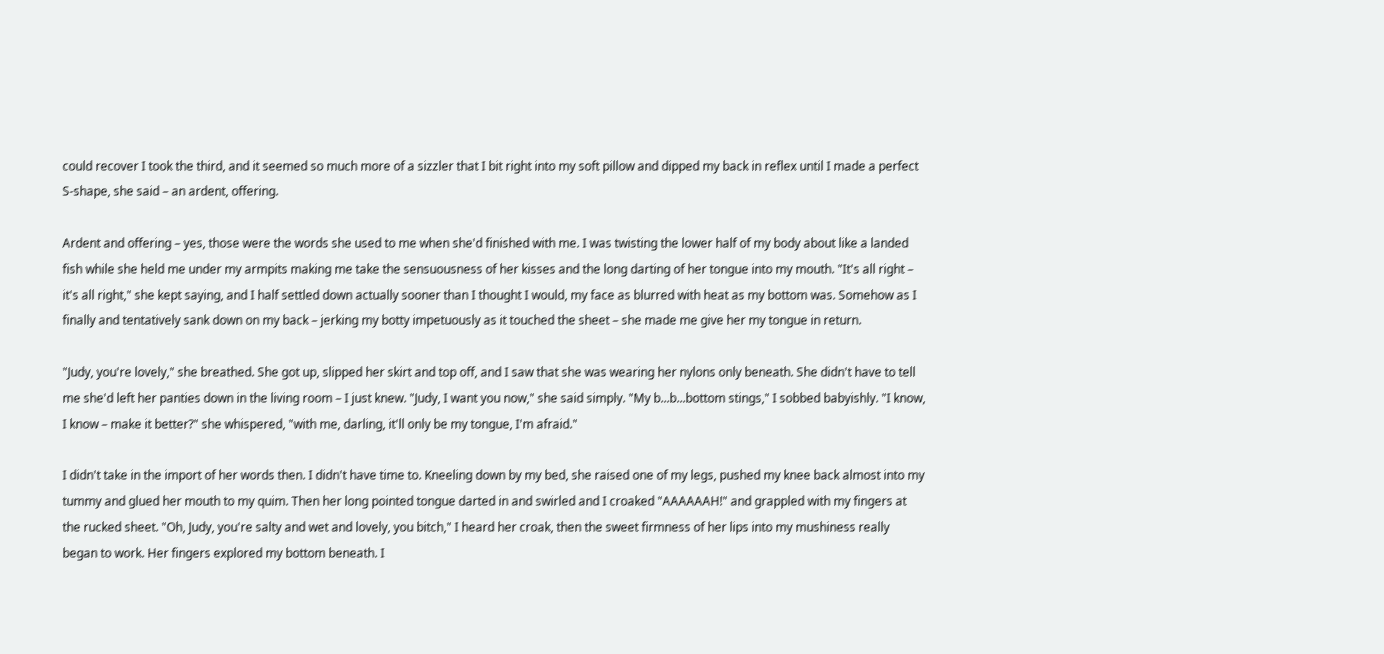could recover I took the third, and it seemed so much more of a sizzler that I bit right into my soft pillow and dipped my back in reflex until I made a perfect S-shape, she said – an ardent, offering.

Ardent and offering – yes, those were the words she used to me when she'd finished with me. I was twisting the lower half of my body about like a landed fish while she held me under my armpits making me take the sensuousness of her kisses and the long darting of her tongue into my mouth. "It's all right – it's all right," she kept saying, and I half settled down actually sooner than I thought I would, my face as blurred with heat as my bottom was. Somehow as I finally and tentatively sank down on my back – jerking my botty impetuously as it touched the sheet – she made me give her my tongue in return.

"Judy, you're lovely," she breathed. She got up, slipped her skirt and top off, and I saw that she was wearing her nylons only beneath. She didn't have to tell me she'd left her panties down in the living room – I just knew. "Judy, I want you now," she said simply. "My b...b...bottom stings," I sobbed babyishly. "I know, I know – make it better?" she whispered, "with me, darling, it'll only be my tongue, I'm afraid."

I didn't take in the import of her words then. I didn't have time to. Kneeling down by my bed, she raised one of my legs, pushed my knee back almost into my tummy and glued her mouth to my quim. Then her long pointed tongue darted in and swirled and I croaked "AAAAAAH!" and grappled with my fingers at the rucked sheet. "Oh, Judy, you're salty and wet and lovely, you bitch," I heard her croak, then the sweet firmness of her lips into my mushiness really began to work. Her fingers explored my bottom beneath. I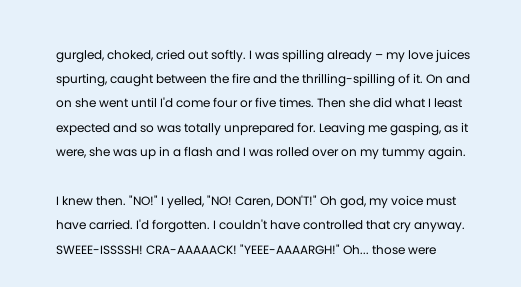gurgled, choked, cried out softly. I was spilling already – my love juices spurting, caught between the fire and the thrilling-spilling of it. On and on she went until I'd come four or five times. Then she did what I least expected and so was totally unprepared for. Leaving me gasping, as it were, she was up in a flash and I was rolled over on my tummy again.

I knew then. "NO!" I yelled, "NO! Caren, DON'T!" Oh god, my voice must have carried. I'd forgotten. I couldn't have controlled that cry anyway. SWEEE-ISSSSH! CRA-AAAAACK! "YEEE-AAAARGH!" Oh... those were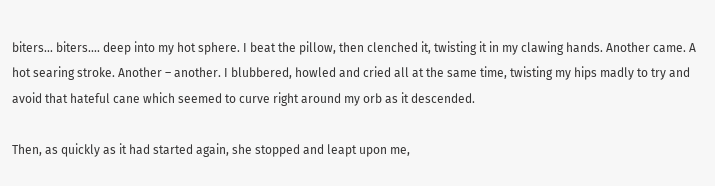biters... biters.... deep into my hot sphere. I beat the pillow, then clenched it, twisting it in my clawing hands. Another came. A hot searing stroke. Another – another. I blubbered, howled and cried all at the same time, twisting my hips madly to try and avoid that hateful cane which seemed to curve right around my orb as it descended.

Then, as quickly as it had started again, she stopped and leapt upon me,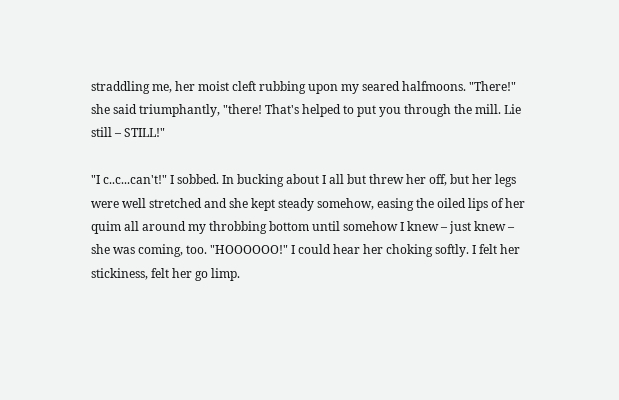straddling me, her moist cleft rubbing upon my seared halfmoons. "There!" she said triumphantly, "there! That's helped to put you through the mill. Lie still – STILL!"

"I c..c...can't!" I sobbed. In bucking about I all but threw her off, but her legs were well stretched and she kept steady somehow, easing the oiled lips of her quim all around my throbbing bottom until somehow I knew – just knew – she was coming, too. "HOOOOOO!" I could hear her choking softly. I felt her stickiness, felt her go limp.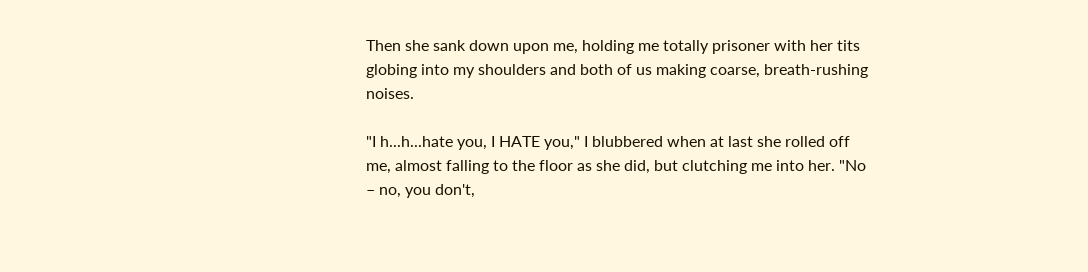Then she sank down upon me, holding me totally prisoner with her tits globing into my shoulders and both of us making coarse, breath-rushing noises.

"I h...h...hate you, I HATE you," I blubbered when at last she rolled off me, almost falling to the floor as she did, but clutching me into her. "No – no, you don't,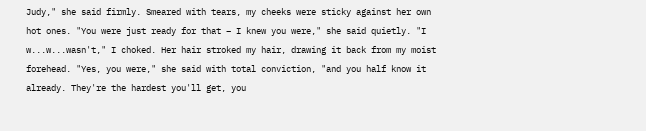Judy," she said firmly. Smeared with tears, my cheeks were sticky against her own hot ones. "You were just ready for that – I knew you were," she said quietly. "I w...w...wasn't," I choked. Her hair stroked my hair, drawing it back from my moist forehead. "Yes, you were," she said with total conviction, "and you half know it already. They're the hardest you'll get, you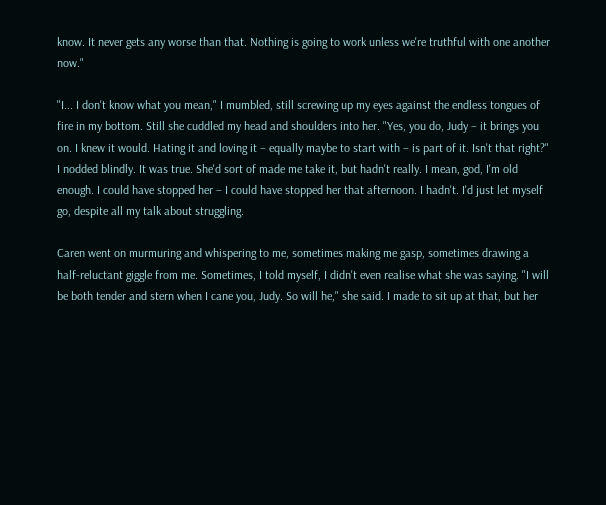know. It never gets any worse than that. Nothing is going to work unless we're truthful with one another now."

"I... I don't know what you mean," I mumbled, still screwing up my eyes against the endless tongues of fire in my bottom. Still she cuddled my head and shoulders into her. "Yes, you do, Judy – it brings you on. I knew it would. Hating it and loving it – equally maybe to start with – is part of it. Isn't that right?" I nodded blindly. It was true. She'd sort of made me take it, but hadn't really. I mean, god, I'm old enough. I could have stopped her – I could have stopped her that afternoon. I hadn't. I'd just let myself go, despite all my talk about struggling.

Caren went on murmuring and whispering to me, sometimes making me gasp, sometimes drawing a half-reluctant giggle from me. Sometimes, I told myself, I didn't even realise what she was saying. "I will be both tender and stern when I cane you, Judy. So will he," she said. I made to sit up at that, but her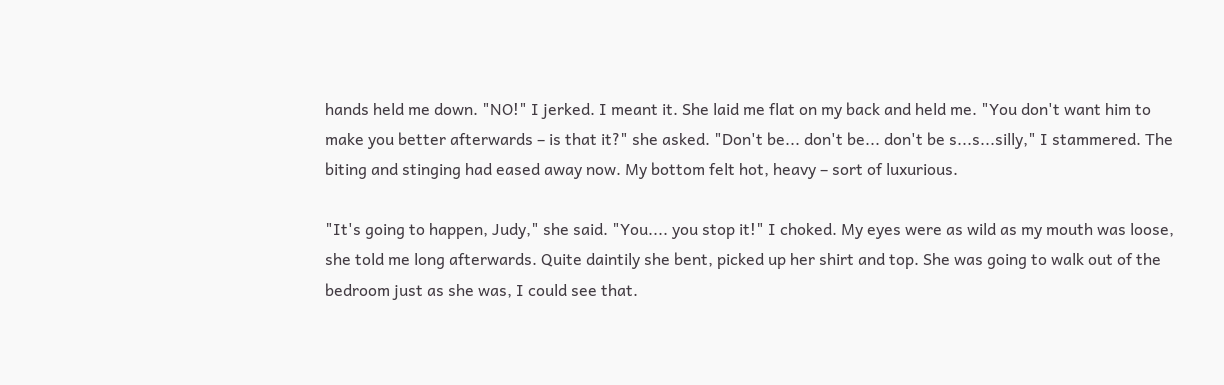hands held me down. "NO!" I jerked. I meant it. She laid me flat on my back and held me. "You don't want him to make you better afterwards – is that it?" she asked. "Don't be... don't be... don't be s...s...silly," I stammered. The biting and stinging had eased away now. My bottom felt hot, heavy – sort of luxurious.

"It's going to happen, Judy," she said. "You.... you stop it!" I choked. My eyes were as wild as my mouth was loose, she told me long afterwards. Quite daintily she bent, picked up her shirt and top. She was going to walk out of the bedroom just as she was, I could see that.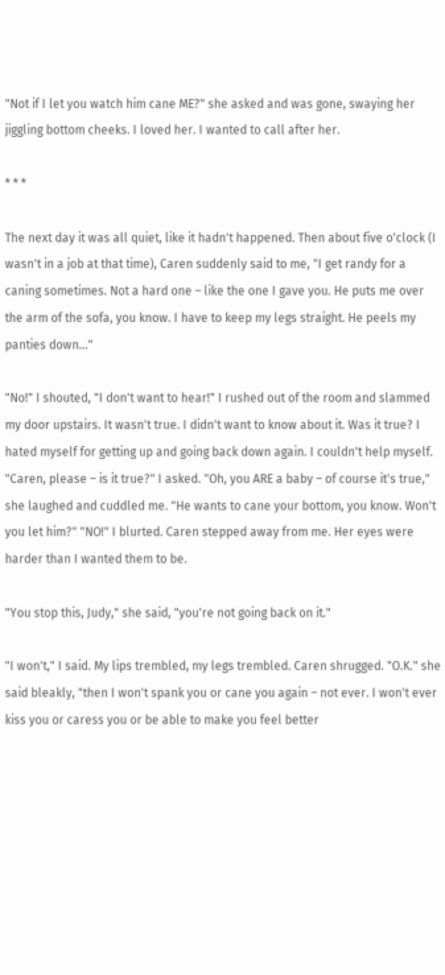"Not if I let you watch him cane ME?" she asked and was gone, swaying her jiggling bottom cheeks. I loved her. I wanted to call after her.

* * *

The next day it was all quiet, like it hadn't happened. Then about five o'clock (I wasn't in a job at that time), Caren suddenly said to me, "I get randy for a caning sometimes. Not a hard one – like the one I gave you. He puts me over the arm of the sofa, you know. I have to keep my legs straight. He peels my panties down..."

"No!" I shouted, "I don't want to hear!" I rushed out of the room and slammed my door upstairs. It wasn't true. I didn't want to know about it. Was it true? I hated myself for getting up and going back down again. I couldn't help myself. "Caren, please – is it true?" I asked. "Oh, you ARE a baby – of course it's true," she laughed and cuddled me. "He wants to cane your bottom, you know. Won't you let him?" "NO!" I blurted. Caren stepped away from me. Her eyes were harder than I wanted them to be.

"You stop this, Judy," she said, "you're not going back on it."

"I won't," I said. My lips trembled, my legs trembled. Caren shrugged. "O.K." she said bleakly, "then I won't spank you or cane you again – not ever. I won't ever kiss you or caress you or be able to make you feel better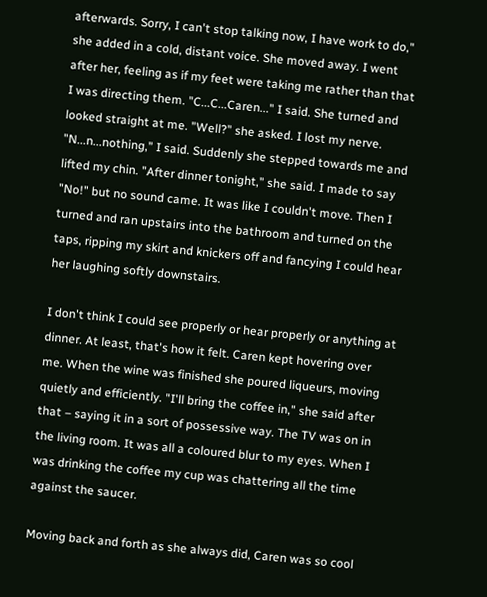afterwards. Sorry, I can't stop talking now, I have work to do," she added in a cold, distant voice. She moved away. I went after her, feeling as if my feet were taking me rather than that I was directing them. "C...C...Caren..." I said. She turned and looked straight at me. "Well?" she asked. I lost my nerve. "N...n...nothing," I said. Suddenly she stepped towards me and lifted my chin. "After dinner tonight," she said. I made to say "No!" but no sound came. It was like I couldn't move. Then I turned and ran upstairs into the bathroom and turned on the taps, ripping my skirt and knickers off and fancying I could hear her laughing softly downstairs.

I don't think I could see properly or hear properly or anything at dinner. At least, that's how it felt. Caren kept hovering over me. When the wine was finished she poured liqueurs, moving quietly and efficiently. "I'll bring the coffee in," she said after that – saying it in a sort of possessive way. The TV was on in the living room. It was all a coloured blur to my eyes. When I was drinking the coffee my cup was chattering all the time against the saucer.

Moving back and forth as she always did, Caren was so cool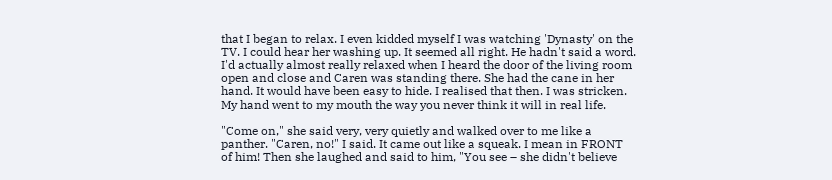that I began to relax. I even kidded myself I was watching 'Dynasty' on the TV. I could hear her washing up. It seemed all right. He hadn't said a word. I'd actually almost really relaxed when I heard the door of the living room open and close and Caren was standing there. She had the cane in her hand. It would have been easy to hide. I realised that then. I was stricken. My hand went to my mouth the way you never think it will in real life.

"Come on," she said very, very quietly and walked over to me like a panther. "Caren, no!" I said. It came out like a squeak. I mean in FRONT of him! Then she laughed and said to him, "You see – she didn't believe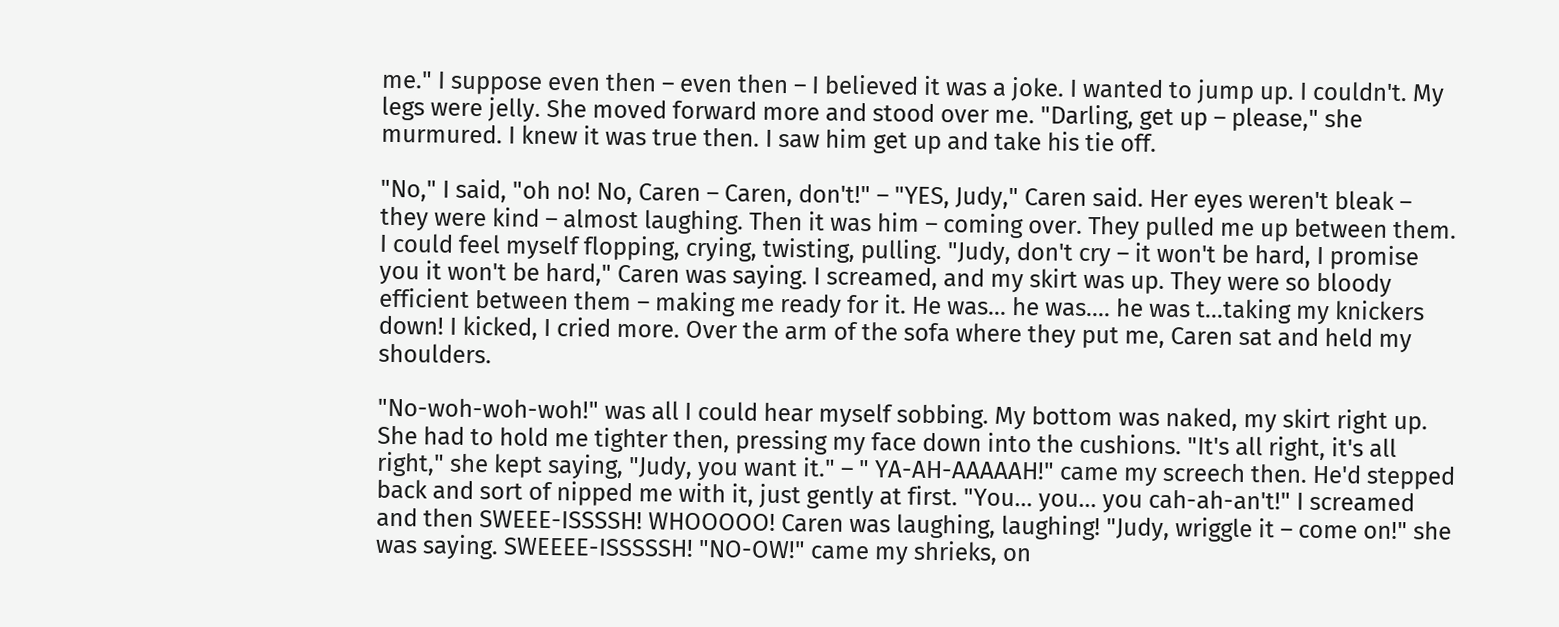me." I suppose even then – even then – I believed it was a joke. I wanted to jump up. I couldn't. My legs were jelly. She moved forward more and stood over me. "Darling, get up – please," she murmured. I knew it was true then. I saw him get up and take his tie off.

"No," I said, "oh no! No, Caren – Caren, don't!" – "YES, Judy," Caren said. Her eyes weren't bleak – they were kind – almost laughing. Then it was him – coming over. They pulled me up between them. I could feel myself flopping, crying, twisting, pulling. "Judy, don't cry – it won't be hard, I promise you it won't be hard," Caren was saying. I screamed, and my skirt was up. They were so bloody efficient between them – making me ready for it. He was... he was.... he was t...taking my knickers down! I kicked, I cried more. Over the arm of the sofa where they put me, Caren sat and held my shoulders.

"No-woh-woh-woh!" was all I could hear myself sobbing. My bottom was naked, my skirt right up. She had to hold me tighter then, pressing my face down into the cushions. "It's all right, it's all right," she kept saying, "Judy, you want it." – " YA-AH-AAAAAH!" came my screech then. He'd stepped back and sort of nipped me with it, just gently at first. "You... you... you cah-ah-an't!" I screamed and then SWEEE-ISSSSH! WHOOOOO! Caren was laughing, laughing! "Judy, wriggle it – come on!" she was saying. SWEEEE-ISSSSSH! "NO-OW!" came my shrieks, on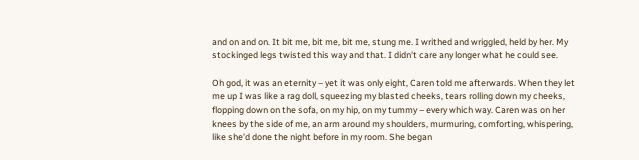and on and on. It bit me, bit me, bit me, stung me. I writhed and wriggled, held by her. My stockinged legs twisted this way and that. I didn't care any longer what he could see.

Oh god, it was an eternity – yet it was only eight, Caren told me afterwards. When they let me up I was like a rag doll, squeezing my blasted cheeks, tears rolling down my cheeks, flopping down on the sofa, on my hip, on my tummy – every which way. Caren was on her knees by the side of me, an arm around my shoulders, murmuring, comforting, whispering, like she'd done the night before in my room. She began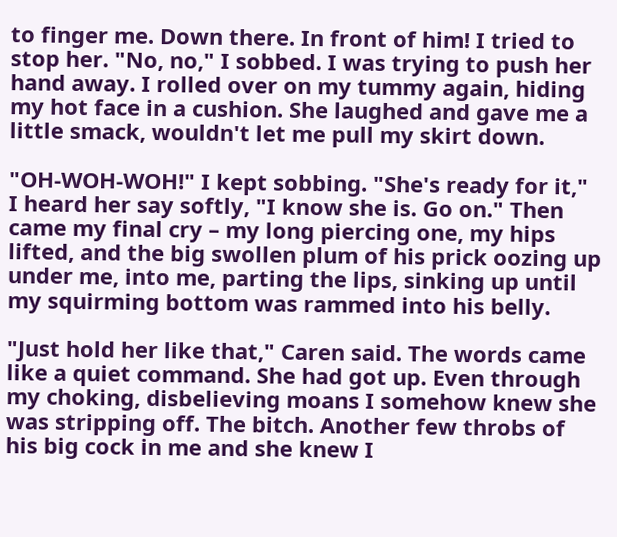to finger me. Down there. In front of him! I tried to stop her. "No, no," I sobbed. I was trying to push her hand away. I rolled over on my tummy again, hiding my hot face in a cushion. She laughed and gave me a little smack, wouldn't let me pull my skirt down.

"OH-WOH-WOH!" I kept sobbing. "She's ready for it," I heard her say softly, "I know she is. Go on." Then came my final cry – my long piercing one, my hips lifted, and the big swollen plum of his prick oozing up under me, into me, parting the lips, sinking up until my squirming bottom was rammed into his belly.

"Just hold her like that," Caren said. The words came like a quiet command. She had got up. Even through my choking, disbelieving moans I somehow knew she was stripping off. The bitch. Another few throbs of his big cock in me and she knew I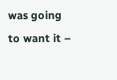was going to want it –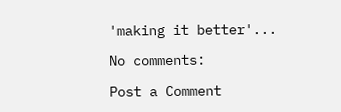'making it better'...

No comments:

Post a Comment